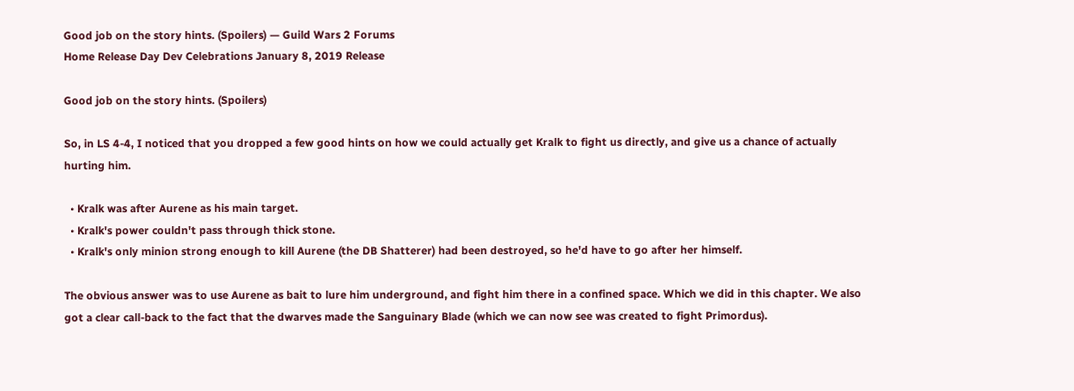Good job on the story hints. (Spoilers) — Guild Wars 2 Forums
Home Release Day Dev Celebrations January 8, 2019 Release

Good job on the story hints. (Spoilers)

So, in LS 4-4, I noticed that you dropped a few good hints on how we could actually get Kralk to fight us directly, and give us a chance of actually hurting him.

  • Kralk was after Aurene as his main target.
  • Kralk's power couldn't pass through thick stone.
  • Kralk's only minion strong enough to kill Aurene (the DB Shatterer) had been destroyed, so he'd have to go after her himself.

The obvious answer was to use Aurene as bait to lure him underground, and fight him there in a confined space. Which we did in this chapter. We also got a clear call-back to the fact that the dwarves made the Sanguinary Blade (which we can now see was created to fight Primordus).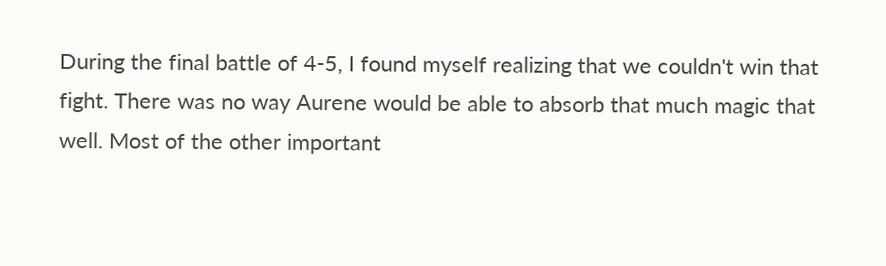During the final battle of 4-5, I found myself realizing that we couldn't win that fight. There was no way Aurene would be able to absorb that much magic that well. Most of the other important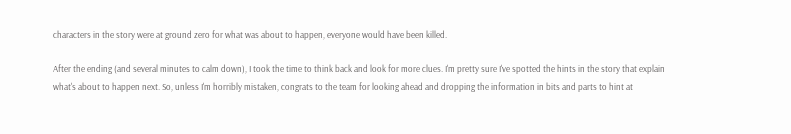characters in the story were at ground zero for what was about to happen, everyone would have been killed.

After the ending (and several minutes to calm down), I took the time to think back and look for more clues. I'm pretty sure I've spotted the hints in the story that explain what's about to happen next. So, unless I'm horribly mistaken, congrats to the team for looking ahead and dropping the information in bits and parts to hint at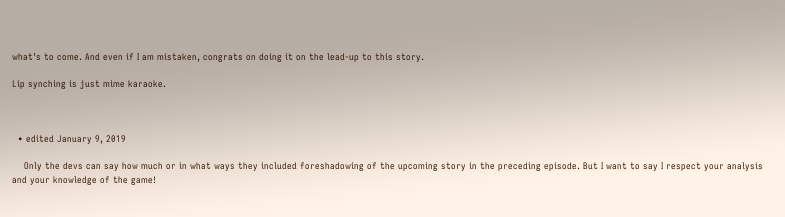what's to come. And even if I am mistaken, congrats on doing it on the lead-up to this story.

Lip synching is just mime karaoke.



  • edited January 9, 2019

    Only the devs can say how much or in what ways they included foreshadowing of the upcoming story in the preceding episode. But I want to say I respect your analysis and your knowledge of the game!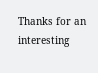Thanks for an interesting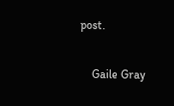post.

    Gaile Gray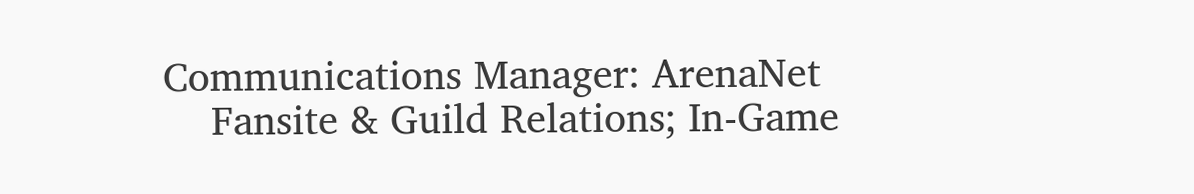Communications Manager: ArenaNet
    Fansite & Guild Relations; In-Game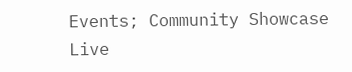Events; Community Showcase Live